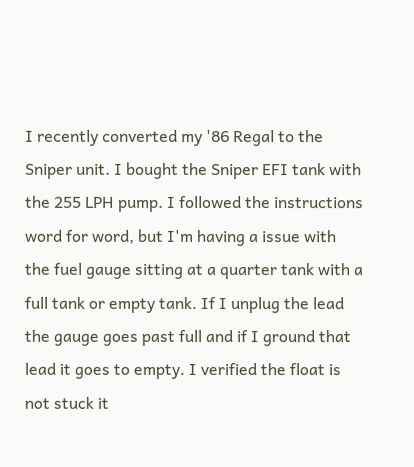I recently converted my '86 Regal to the Sniper unit. I bought the Sniper EFI tank with the 255 LPH pump. I followed the instructions word for word, but I'm having a issue with the fuel gauge sitting at a quarter tank with a full tank or empty tank. If I unplug the lead the gauge goes past full and if I ground that lead it goes to empty. I verified the float is not stuck it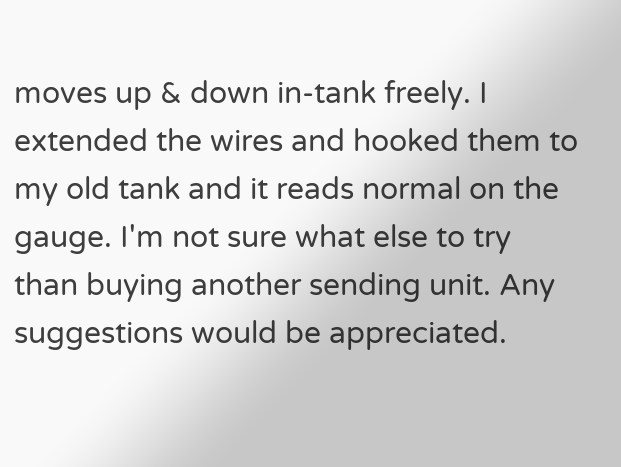moves up & down in-tank freely. I extended the wires and hooked them to my old tank and it reads normal on the gauge. I'm not sure what else to try than buying another sending unit. Any suggestions would be appreciated.